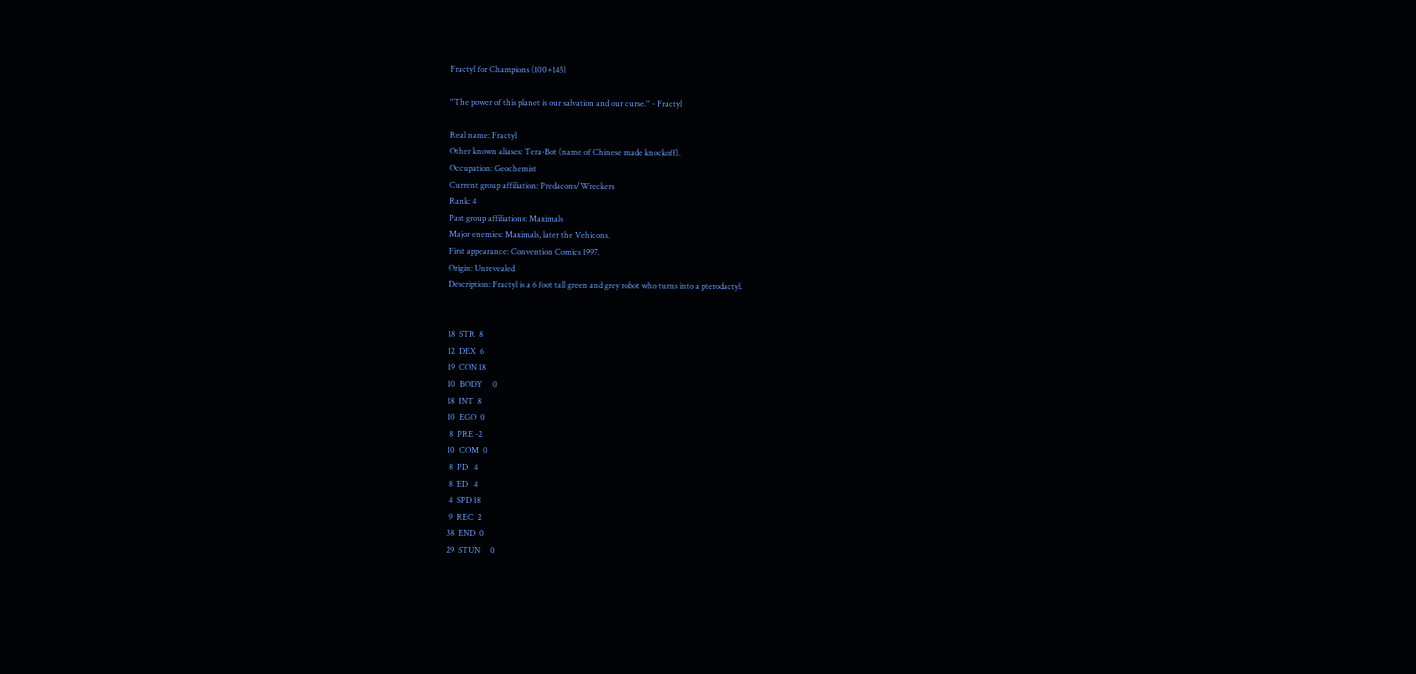Fractyl for Champions (100+145)

''The power of this planet is our salvation and our curse.'' - Fractyl

Real name: Fractyl
Other known aliases: Tera-Bot (name of Chinese made knockoff).
Occupation: Geochemist
Current group affiliation: Predacons/Wreckers
Rank: 4
Past group affiliations: Maximals
Major enemies: Maximals, later the Vehicons.
First appearance: Convention Comics 1997.
Origin: Unrevealed
Description: Fractyl is a 6 foot tall green and grey robot who turns into a pterodactyl.


18  STR  8
12  DEX  6
19  CON 18
10  BODY     0
18  INT  8
10  EGO  0
 8  PRE -2
10  COM  0
 8  PD   4
 8  ED   4
 4  SPD 18
 9  REC  2
38  END  0
29  STUN     0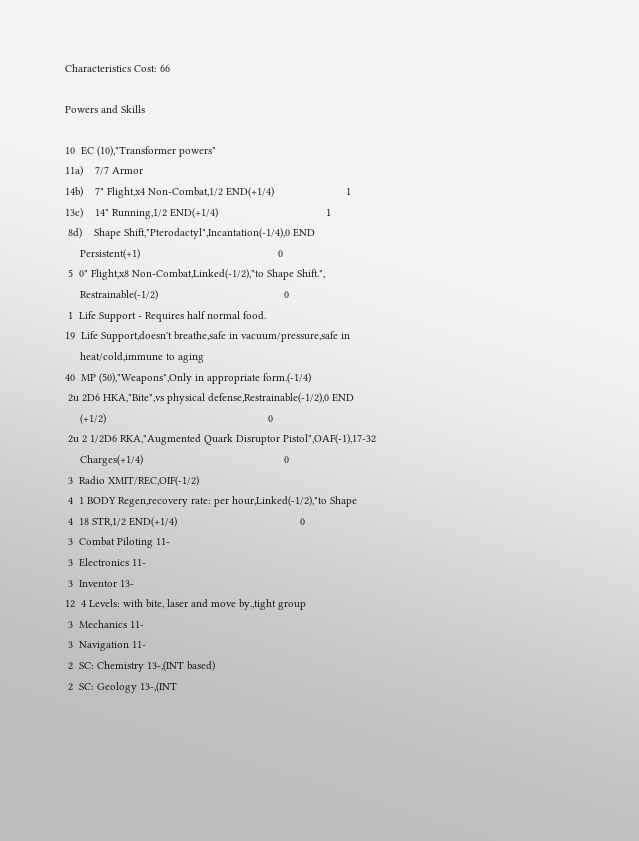Characteristics Cost: 66

Powers and Skills

10  EC (10),"Transformer powers"
11a)    7/7 Armor
14b)    7" Flight,x4 Non-Combat,1/2 END(+1/4)                        1
13c)    14" Running,1/2 END(+1/4)                                    1
 8d)    Shape Shift,"Pterodactyl",Incantation(-1/4),0 END
     Persistent(+1)                                              0
 5  0" Flight,x8 Non-Combat,Linked(-1/2),"to Shape Shift.",
     Restrainable(-1/2)                                          0
 1  Life Support - Requires half normal food.
19  Life Support,doesn't breathe,safe in vacuum/pressure,safe in
     heat/cold,immune to aging
40  MP (50),"Weapons",Only in appropriate form.(-1/4)
 2u 2D6 HKA,"Bite",vs physical defense,Restrainable(-1/2),0 END
     (+1/2)                                                      0
 2u 2 1/2D6 RKA,"Augmented Quark Disruptor Pistol",OAF(-1),17-32
     Charges(+1/4)                                               0
 3  Radio XMIT/REC,OIF(-1/2)
 4  1 BODY Regen,recovery rate: per hour,Linked(-1/2),"to Shape
 4  18 STR,1/2 END(+1/4)                                         0
 3  Combat Piloting 11-
 3  Electronics 11-
 3  Inventor 13-
12  4 Levels: with bite, laser and move by.,tight group
 3  Mechanics 11-
 3  Navigation 11-
 2  SC: Chemistry 13-,(INT based)
 2  SC: Geology 13-,(INT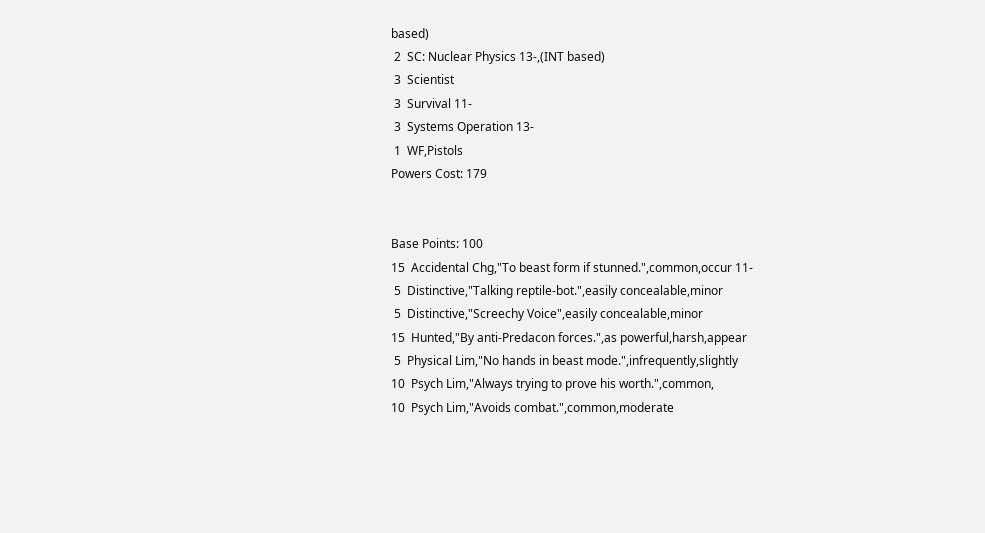based)
 2  SC: Nuclear Physics 13-,(INT based)
 3  Scientist
 3  Survival 11-
 3  Systems Operation 13-
 1  WF,Pistols
Powers Cost: 179


Base Points: 100
15  Accidental Chg,"To beast form if stunned.",common,occur 11-
 5  Distinctive,"Talking reptile-bot.",easily concealable,minor
 5  Distinctive,"Screechy Voice",easily concealable,minor
15  Hunted,"By anti-Predacon forces.",as powerful,harsh,appear
 5  Physical Lim,"No hands in beast mode.",infrequently,slightly
10  Psych Lim,"Always trying to prove his worth.",common,
10  Psych Lim,"Avoids combat.",common,moderate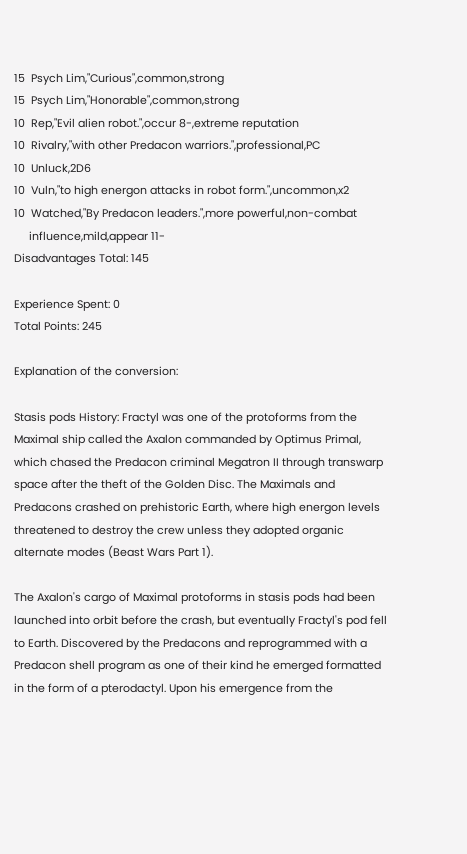15  Psych Lim,"Curious",common,strong
15  Psych Lim,"Honorable",common,strong
10  Rep,"Evil alien robot.",occur 8-,extreme reputation
10  Rivalry,"with other Predacon warriors.",professional,PC
10  Unluck,2D6
10  Vuln,"to high energon attacks in robot form.",uncommon,x2
10  Watched,"By Predacon leaders.",more powerful,non-combat
     influence,mild,appear 11-
Disadvantages Total: 145

Experience Spent: 0
Total Points: 245

Explanation of the conversion:

Stasis pods History: Fractyl was one of the protoforms from the Maximal ship called the Axalon commanded by Optimus Primal, which chased the Predacon criminal Megatron II through transwarp space after the theft of the Golden Disc. The Maximals and Predacons crashed on prehistoric Earth, where high energon levels threatened to destroy the crew unless they adopted organic alternate modes (Beast Wars Part 1).

The Axalon's cargo of Maximal protoforms in stasis pods had been launched into orbit before the crash, but eventually Fractyl's pod fell to Earth. Discovered by the Predacons and reprogrammed with a Predacon shell program as one of their kind he emerged formatted in the form of a pterodactyl. Upon his emergence from the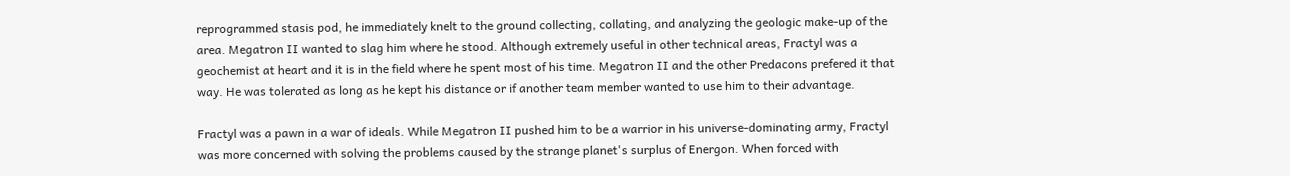reprogrammed stasis pod, he immediately knelt to the ground collecting, collating, and analyzing the geologic make-up of the area. Megatron II wanted to slag him where he stood. Although extremely useful in other technical areas, Fractyl was a geochemist at heart and it is in the field where he spent most of his time. Megatron II and the other Predacons prefered it that way. He was tolerated as long as he kept his distance or if another team member wanted to use him to their advantage.

Fractyl was a pawn in a war of ideals. While Megatron II pushed him to be a warrior in his universe-dominating army, Fractyl was more concerned with solving the problems caused by the strange planet's surplus of Energon. When forced with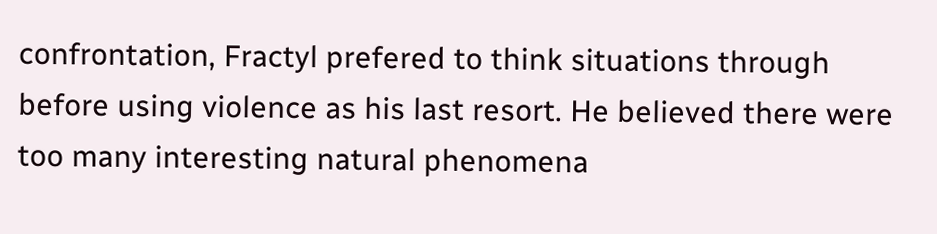confrontation, Fractyl prefered to think situations through before using violence as his last resort. He believed there were too many interesting natural phenomena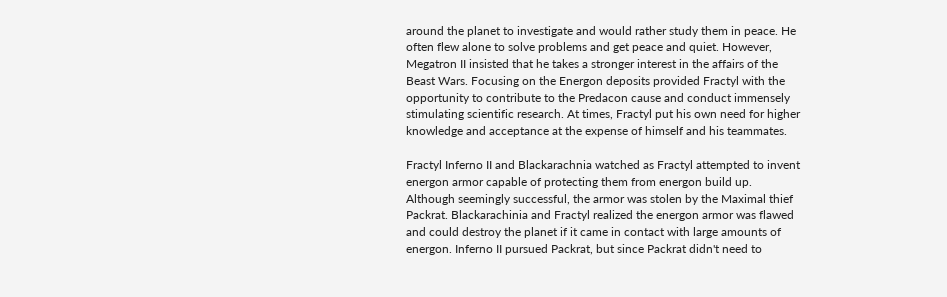around the planet to investigate and would rather study them in peace. He often flew alone to solve problems and get peace and quiet. However, Megatron II insisted that he takes a stronger interest in the affairs of the Beast Wars. Focusing on the Energon deposits provided Fractyl with the opportunity to contribute to the Predacon cause and conduct immensely stimulating scientific research. At times, Fractyl put his own need for higher knowledge and acceptance at the expense of himself and his teammates.

Fractyl Inferno II and Blackarachnia watched as Fractyl attempted to invent energon armor capable of protecting them from energon build up. Although seemingly successful, the armor was stolen by the Maximal thief Packrat. Blackarachinia and Fractyl realized the energon armor was flawed and could destroy the planet if it came in contact with large amounts of energon. Inferno II pursued Packrat, but since Packrat didn't need to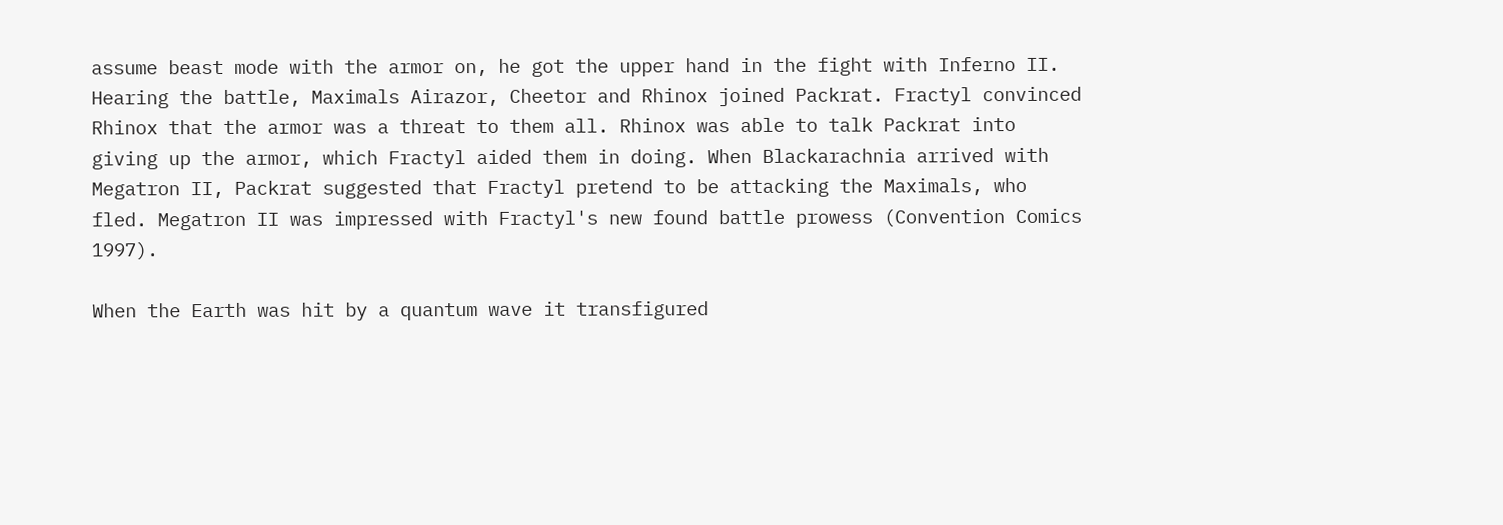assume beast mode with the armor on, he got the upper hand in the fight with Inferno II. Hearing the battle, Maximals Airazor, Cheetor and Rhinox joined Packrat. Fractyl convinced Rhinox that the armor was a threat to them all. Rhinox was able to talk Packrat into giving up the armor, which Fractyl aided them in doing. When Blackarachnia arrived with Megatron II, Packrat suggested that Fractyl pretend to be attacking the Maximals, who fled. Megatron II was impressed with Fractyl's new found battle prowess (Convention Comics 1997).

When the Earth was hit by a quantum wave it transfigured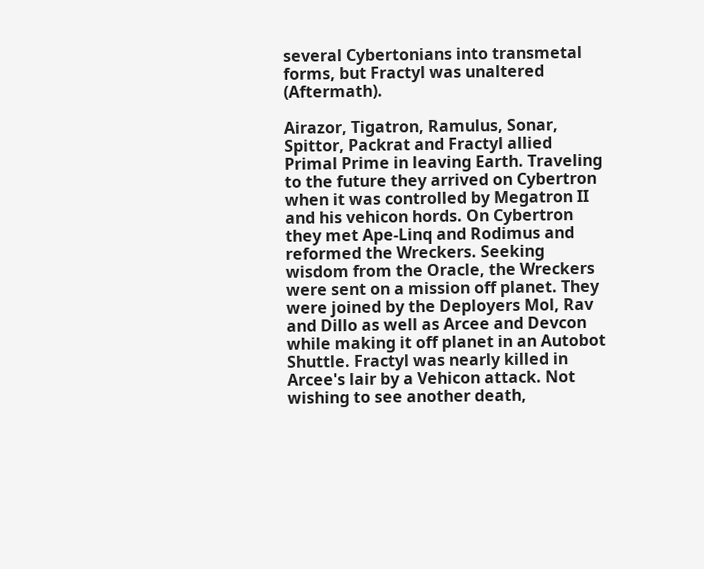several Cybertonians into transmetal forms, but Fractyl was unaltered (Aftermath).

Airazor, Tigatron, Ramulus, Sonar, Spittor, Packrat and Fractyl allied Primal Prime in leaving Earth. Traveling to the future they arrived on Cybertron when it was controlled by Megatron II and his vehicon hords. On Cybertron they met Ape-Linq and Rodimus and reformed the Wreckers. Seeking wisdom from the Oracle, the Wreckers were sent on a mission off planet. They were joined by the Deployers Mol, Rav and Dillo as well as Arcee and Devcon while making it off planet in an Autobot Shuttle. Fractyl was nearly killed in Arcee's lair by a Vehicon attack. Not wishing to see another death,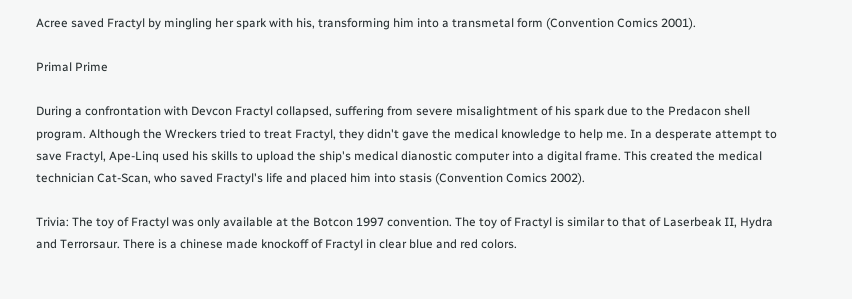Acree saved Fractyl by mingling her spark with his, transforming him into a transmetal form (Convention Comics 2001).

Primal Prime

During a confrontation with Devcon Fractyl collapsed, suffering from severe misalightment of his spark due to the Predacon shell program. Although the Wreckers tried to treat Fractyl, they didn't gave the medical knowledge to help me. In a desperate attempt to save Fractyl, Ape-Linq used his skills to upload the ship's medical dianostic computer into a digital frame. This created the medical technician Cat-Scan, who saved Fractyl's life and placed him into stasis (Convention Comics 2002).

Trivia: The toy of Fractyl was only available at the Botcon 1997 convention. The toy of Fractyl is similar to that of Laserbeak II, Hydra and Terrorsaur. There is a chinese made knockoff of Fractyl in clear blue and red colors.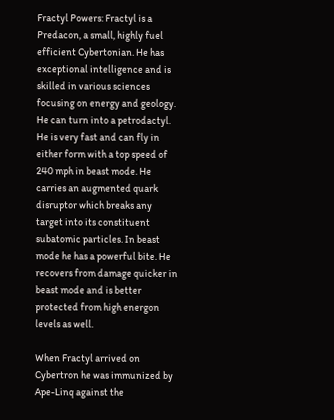Fractyl Powers: Fractyl is a Predacon, a small, highly fuel efficient Cybertonian. He has exceptional intelligence and is skilled in various sciences focusing on energy and geology. He can turn into a petrodactyl. He is very fast and can fly in either form with a top speed of 240 mph in beast mode. He carries an augmented quark disruptor which breaks any target into its constituent subatomic particles. In beast mode he has a powerful bite. He recovers from damage quicker in beast mode and is better protected from high energon levels as well.

When Fractyl arrived on Cybertron he was immunized by Ape-Linq against the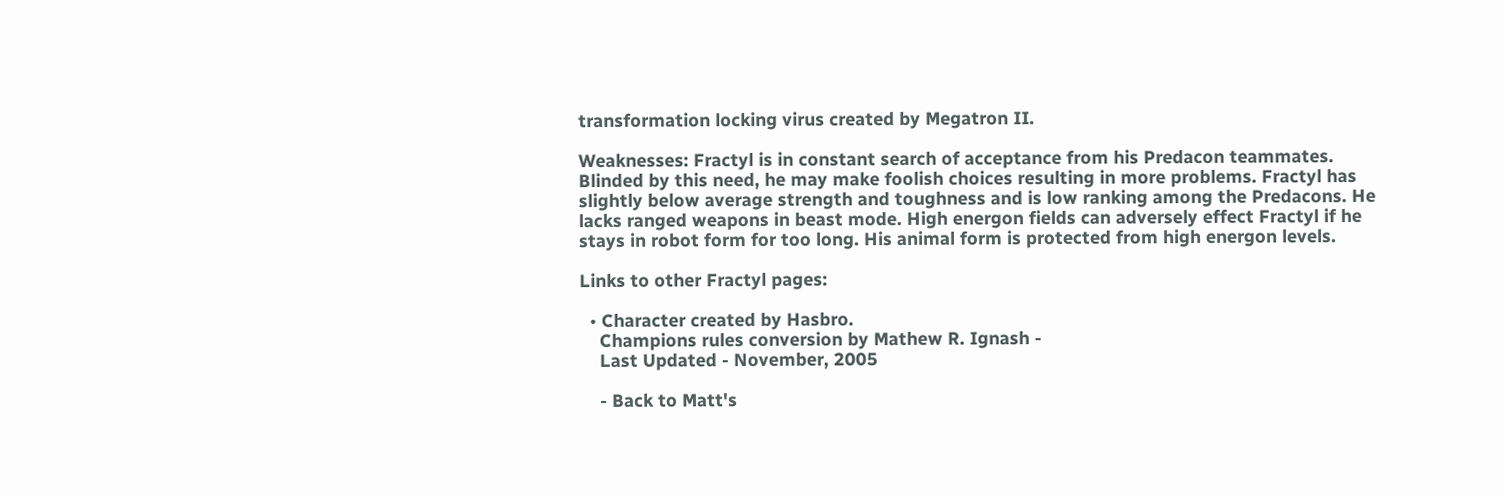transformation locking virus created by Megatron II.

Weaknesses: Fractyl is in constant search of acceptance from his Predacon teammates. Blinded by this need, he may make foolish choices resulting in more problems. Fractyl has slightly below average strength and toughness and is low ranking among the Predacons. He lacks ranged weapons in beast mode. High energon fields can adversely effect Fractyl if he stays in robot form for too long. His animal form is protected from high energon levels.

Links to other Fractyl pages:

  • Character created by Hasbro.
    Champions rules conversion by Mathew R. Ignash -
    Last Updated - November, 2005

    - Back to Matt's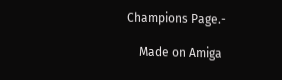Champions Page.-

    Made on Amiga